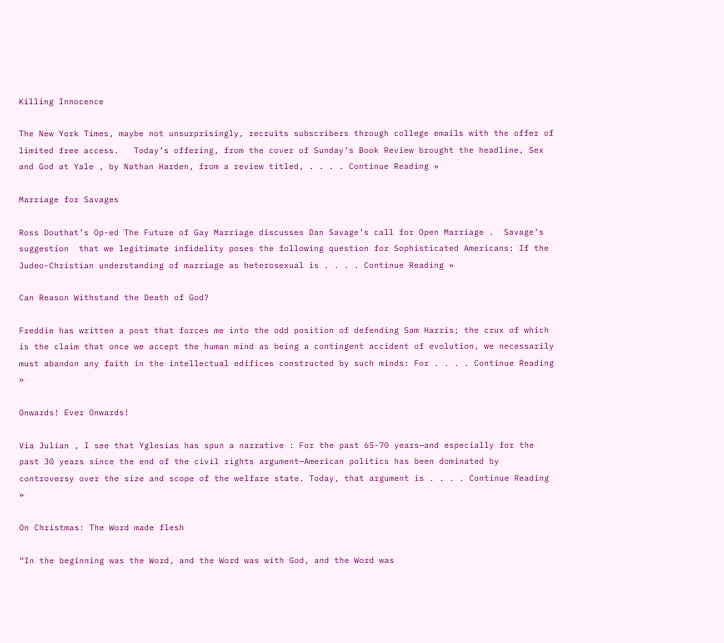Killing Innocence

The New York Times, maybe not unsurprisingly, recruits subscribers through college emails with the offer of limited free access.   Today’s offering, from the cover of Sunday’s Book Review brought the headline, Sex and God at Yale , by Nathan Harden, from a review titled, . . . . Continue Reading »

Marriage for Savages

Ross Douthat’s Op-ed The Future of Gay Marriage discusses Dan Savage’s call for Open Marriage .  Savage’s suggestion  that we legitimate infidelity poses the following question for Sophisticated Americans: If the Judeo-Christian understanding of marriage as heterosexual is . . . . Continue Reading »

Can Reason Withstand the Death of God?

Freddie has written a post that forces me into the odd position of defending Sam Harris; the crux of which is the claim that once we accept the human mind as being a contingent accident of evolution, we necessarily must abandon any faith in the intellectual edifices constructed by such minds: For . . . . Continue Reading »

Onwards! Ever Onwards!

Via Julian , I see that Yglesias has spun a narrative : For the past 65-70 years—and especially for the past 30 years since the end of the civil rights argument—American politics has been dominated by controversy over the size and scope of the welfare state. Today, that argument is . . . . Continue Reading »

On Christmas: The Word made flesh

“In the beginning was the Word, and the Word was with God, and the Word was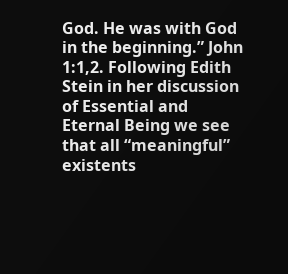God. He was with God in the beginning.” John 1:1,2. Following Edith Stein in her discussion of Essential and Eternal Being we see that all “meaningful” existents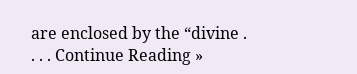are enclosed by the “divine . . . . Continue Reading »